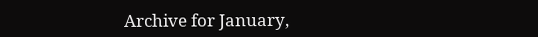Archive for January,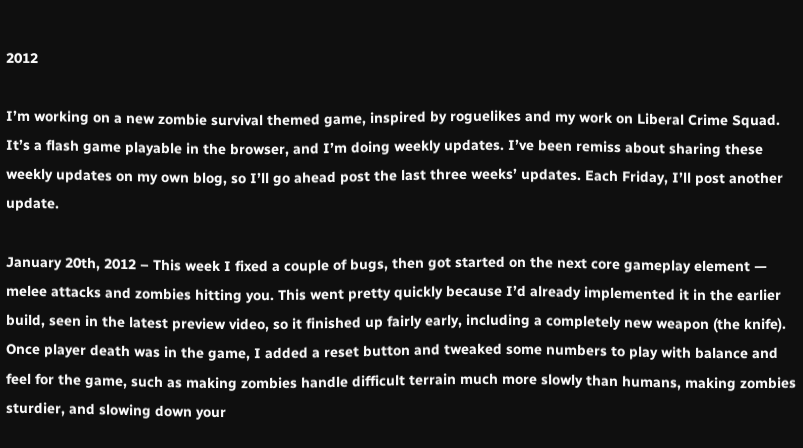2012

I’m working on a new zombie survival themed game, inspired by roguelikes and my work on Liberal Crime Squad. It’s a flash game playable in the browser, and I’m doing weekly updates. I’ve been remiss about sharing these weekly updates on my own blog, so I’ll go ahead post the last three weeks’ updates. Each Friday, I’ll post another update.

January 20th, 2012 – This week I fixed a couple of bugs, then got started on the next core gameplay element — melee attacks and zombies hitting you. This went pretty quickly because I’d already implemented it in the earlier build, seen in the latest preview video, so it finished up fairly early, including a completely new weapon (the knife). Once player death was in the game, I added a reset button and tweaked some numbers to play with balance and feel for the game, such as making zombies handle difficult terrain much more slowly than humans, making zombies sturdier, and slowing down your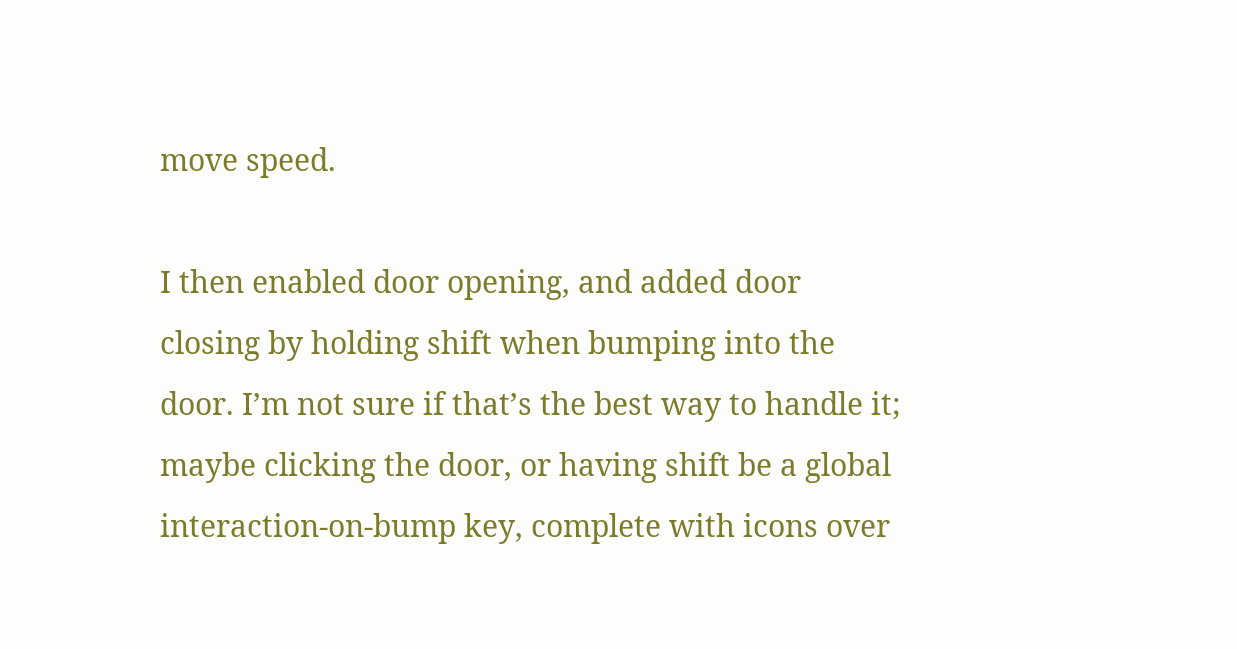move speed.

I then enabled door opening, and added door closing by holding shift when bumping into the door. I’m not sure if that’s the best way to handle it; maybe clicking the door, or having shift be a global interaction-on-bump key, complete with icons over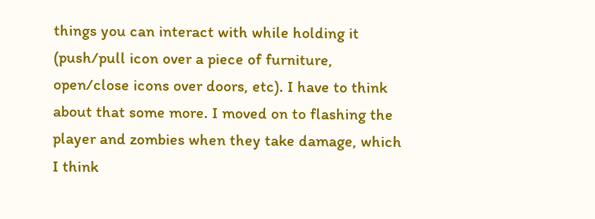things you can interact with while holding it (push/pull icon over a piece of furniture, open/close icons over doors, etc). I have to think about that some more. I moved on to flashing the player and zombies when they take damage, which I think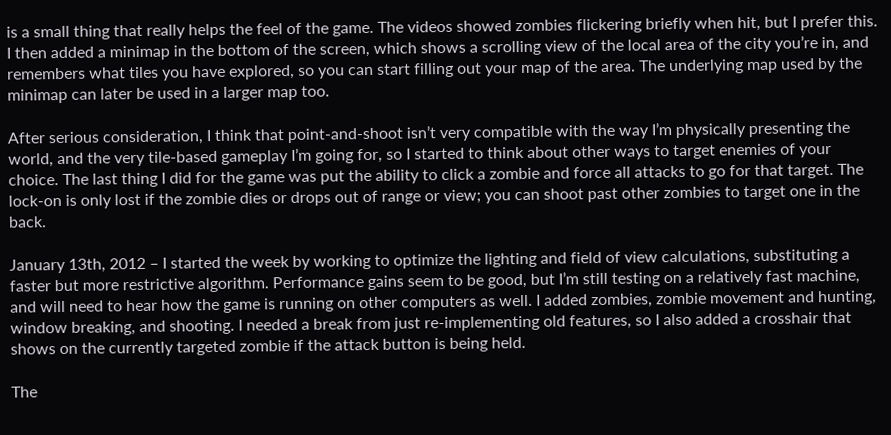is a small thing that really helps the feel of the game. The videos showed zombies flickering briefly when hit, but I prefer this. I then added a minimap in the bottom of the screen, which shows a scrolling view of the local area of the city you’re in, and remembers what tiles you have explored, so you can start filling out your map of the area. The underlying map used by the minimap can later be used in a larger map too.

After serious consideration, I think that point-and-shoot isn’t very compatible with the way I’m physically presenting the world, and the very tile-based gameplay I’m going for, so I started to think about other ways to target enemies of your choice. The last thing I did for the game was put the ability to click a zombie and force all attacks to go for that target. The lock-on is only lost if the zombie dies or drops out of range or view; you can shoot past other zombies to target one in the back.

January 13th, 2012 – I started the week by working to optimize the lighting and field of view calculations, substituting a faster but more restrictive algorithm. Performance gains seem to be good, but I’m still testing on a relatively fast machine, and will need to hear how the game is running on other computers as well. I added zombies, zombie movement and hunting, window breaking, and shooting. I needed a break from just re-implementing old features, so I also added a crosshair that shows on the currently targeted zombie if the attack button is being held.

The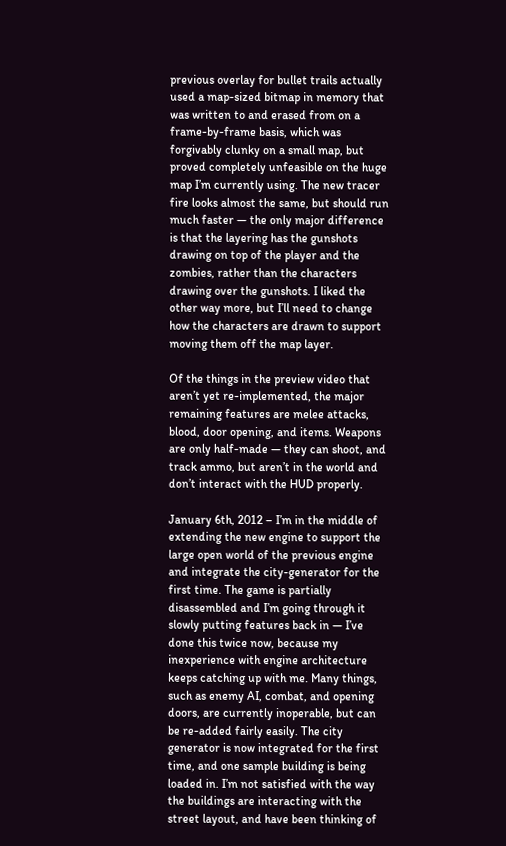previous overlay for bullet trails actually used a map-sized bitmap in memory that was written to and erased from on a frame-by-frame basis, which was forgivably clunky on a small map, but proved completely unfeasible on the huge map I’m currently using. The new tracer fire looks almost the same, but should run much faster — the only major difference is that the layering has the gunshots drawing on top of the player and the zombies, rather than the characters drawing over the gunshots. I liked the other way more, but I’ll need to change how the characters are drawn to support moving them off the map layer.

Of the things in the preview video that aren’t yet re-implemented, the major remaining features are melee attacks, blood, door opening, and items. Weapons are only half-made — they can shoot, and track ammo, but aren’t in the world and don’t interact with the HUD properly.

January 6th, 2012 – I’m in the middle of extending the new engine to support the large open world of the previous engine and integrate the city-generator for the first time. The game is partially disassembled and I’m going through it slowly putting features back in — I’ve done this twice now, because my inexperience with engine architecture keeps catching up with me. Many things, such as enemy AI, combat, and opening doors, are currently inoperable, but can be re-added fairly easily. The city generator is now integrated for the first time, and one sample building is being loaded in. I’m not satisfied with the way the buildings are interacting with the street layout, and have been thinking of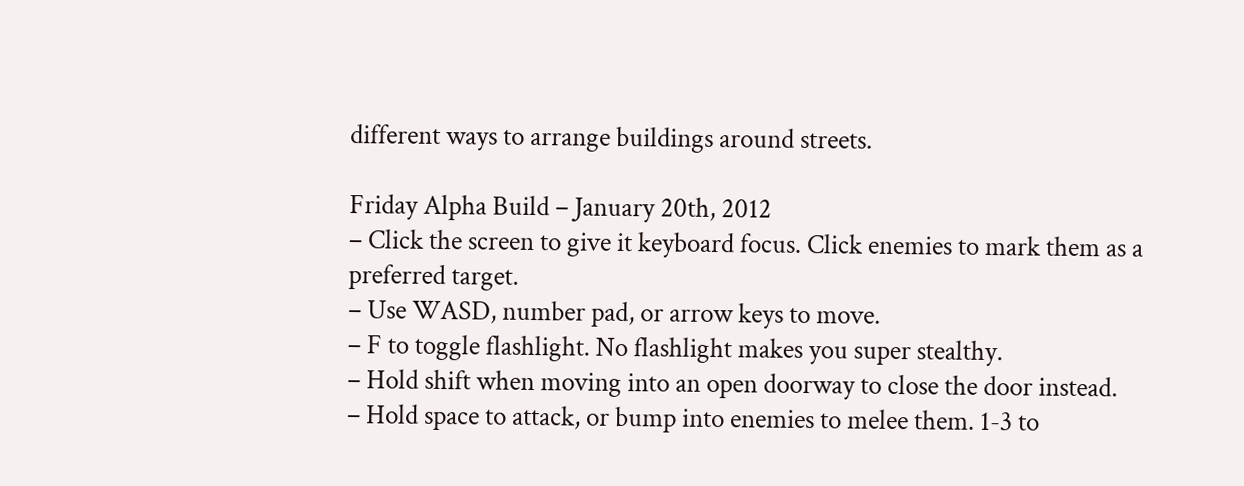different ways to arrange buildings around streets.

Friday Alpha Build – January 20th, 2012
– Click the screen to give it keyboard focus. Click enemies to mark them as a preferred target.
– Use WASD, number pad, or arrow keys to move.
– F to toggle flashlight. No flashlight makes you super stealthy.
– Hold shift when moving into an open doorway to close the door instead.
– Hold space to attack, or bump into enemies to melee them. 1-3 to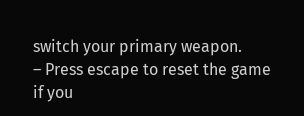switch your primary weapon.
– Press escape to reset the game if you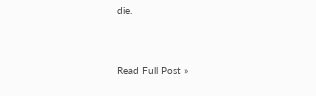die.


Read Full Post »